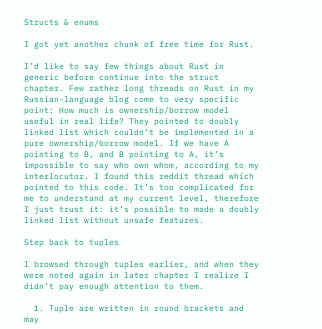Structs & enums

I got yet another chunk of free time for Rust.

I’d like to say few things about Rust in generic before continue into the struct chapter. Few rather long threads on Rust in my Russian-language blog come to very specific point: How much is ownership/borrow model useful in real life? They pointed to doubly linked list which couldn’t be implemented in a pure ownership/borrow model. If we have A pointing to B, and B pointing to A, it’s impossible to say who own whom, according to my interlocutor. I found this reddit thread which pointed to this code. It’s too complicated for me to understand at my current level, therefore I just trust it: it’s possible to made a doubly linked list without unsafe features.

Step back to tuples

I browsed through tuples earlier, and when they were noted again in later chapter I realize I didn’t pay enough attention to them.

  1. Tuple are written in round brackets and may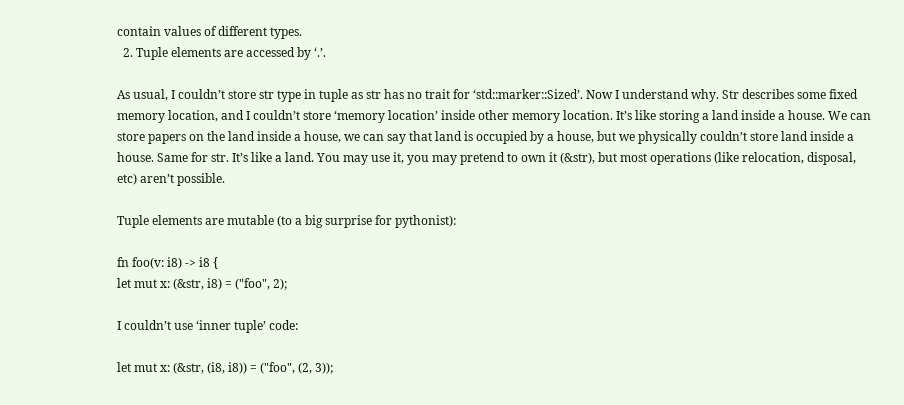contain values of different types.
  2. Tuple elements are accessed by ‘.’.

As usual, I couldn’t store str type in tuple as str has no trait for ‘std::marker::Sized’. Now I understand why. Str describes some fixed memory location, and I couldn’t store ‘memory location’ inside other memory location. It’s like storing a land inside a house. We can store papers on the land inside a house, we can say that land is occupied by a house, but we physically couldn’t store land inside a house. Same for str. It’s like a land. You may use it, you may pretend to own it (&str), but most operations (like relocation, disposal, etc) aren’t possible.

Tuple elements are mutable (to a big surprise for pythonist):

fn foo(v: i8) -> i8 {
let mut x: (&str, i8) = ("foo", 2);

I couldn’t use ‘inner tuple’ code:

let mut x: (&str, (i8, i8)) = ("foo", (2, 3));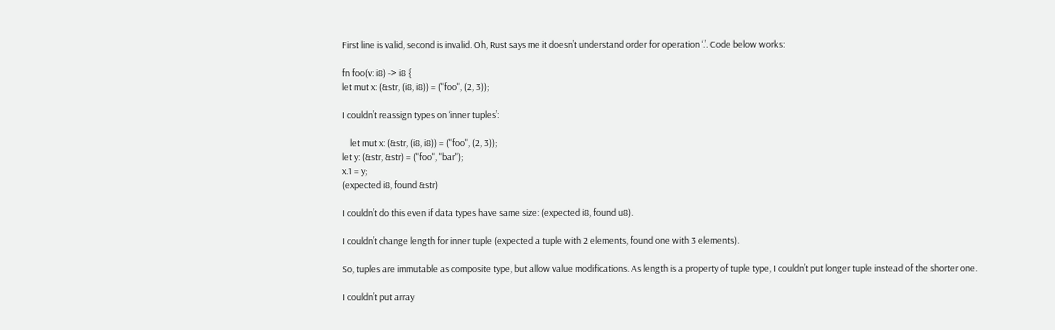First line is valid, second is invalid. Oh, Rust says me it doesn’t understand order for operation ‘.’. Code below works:

fn foo(v: i8) -> i8 {
let mut x: (&str, (i8, i8)) = ("foo", (2, 3));

I couldn’t reassign types on ‘inner tuples’:

    let mut x: (&str, (i8, i8)) = ("foo", (2, 3));
let y: (&str, &str) = ("foo", "bar");
x.1 = y;
(expected i8, found &str)

I couldn’t do this even if data types have same size: (expected i8, found u8).

I couldn’t change length for inner tuple (expected a tuple with 2 elements, found one with 3 elements).

So, tuples are immutable as composite type, but allow value modifications. As length is a property of tuple type, I couldn’t put longer tuple instead of the shorter one.

I couldn’t put array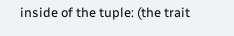inside of the tuple: (the trait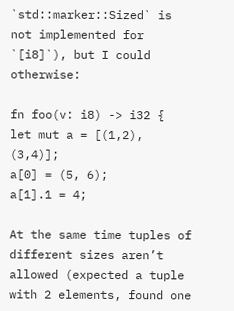`std::marker::Sized` is not implemented for `[i8]`), but I could otherwise:

fn foo(v: i8) -> i32 {
let mut a = [(1,2), (3,4)];
a[0] = (5, 6);
a[1].1 = 4;

At the same time tuples of different sizes aren’t allowed (expected a tuple with 2 elements, found one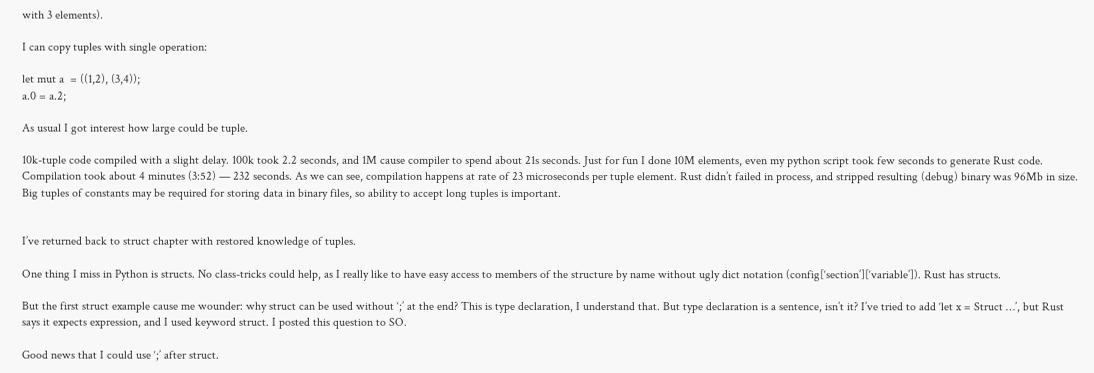with 3 elements).

I can copy tuples with single operation:

let mut a  = ((1,2), (3,4));
a.0 = a.2;

As usual I got interest how large could be tuple.

10k-tuple code compiled with a slight delay. 100k took 2.2 seconds, and 1M cause compiler to spend about 21s seconds. Just for fun I done 10M elements, even my python script took few seconds to generate Rust code. Compilation took about 4 minutes (3:52) — 232 seconds. As we can see, compilation happens at rate of 23 microseconds per tuple element. Rust didn’t failed in process, and stripped resulting (debug) binary was 96Mb in size. Big tuples of constants may be required for storing data in binary files, so ability to accept long tuples is important.


I’ve returned back to struct chapter with restored knowledge of tuples.

One thing I miss in Python is structs. No class-tricks could help, as I really like to have easy access to members of the structure by name without ugly dict notation (config[‘section’][‘variable’]). Rust has structs.

But the first struct example cause me wounder: why struct can be used without ‘;’ at the end? This is type declaration, I understand that. But type declaration is a sentence, isn’t it? I’ve tried to add ‘let x = Struct …’, but Rust says it expects expression, and I used keyword struct. I posted this question to SO.

Good news that I could use ‘;’ after struct.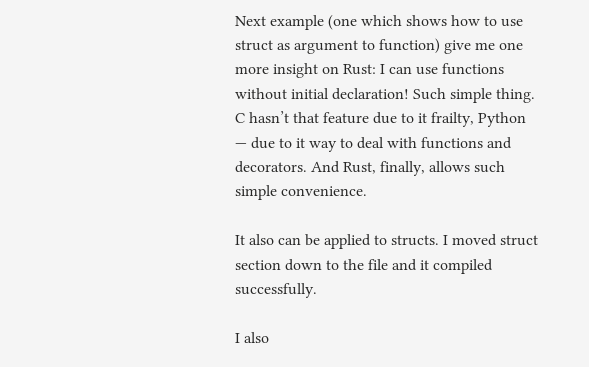Next example (one which shows how to use struct as argument to function) give me one more insight on Rust: I can use functions without initial declaration! Such simple thing. C hasn’t that feature due to it frailty, Python — due to it way to deal with functions and decorators. And Rust, finally, allows such simple convenience.

It also can be applied to structs. I moved struct section down to the file and it compiled successfully.

I also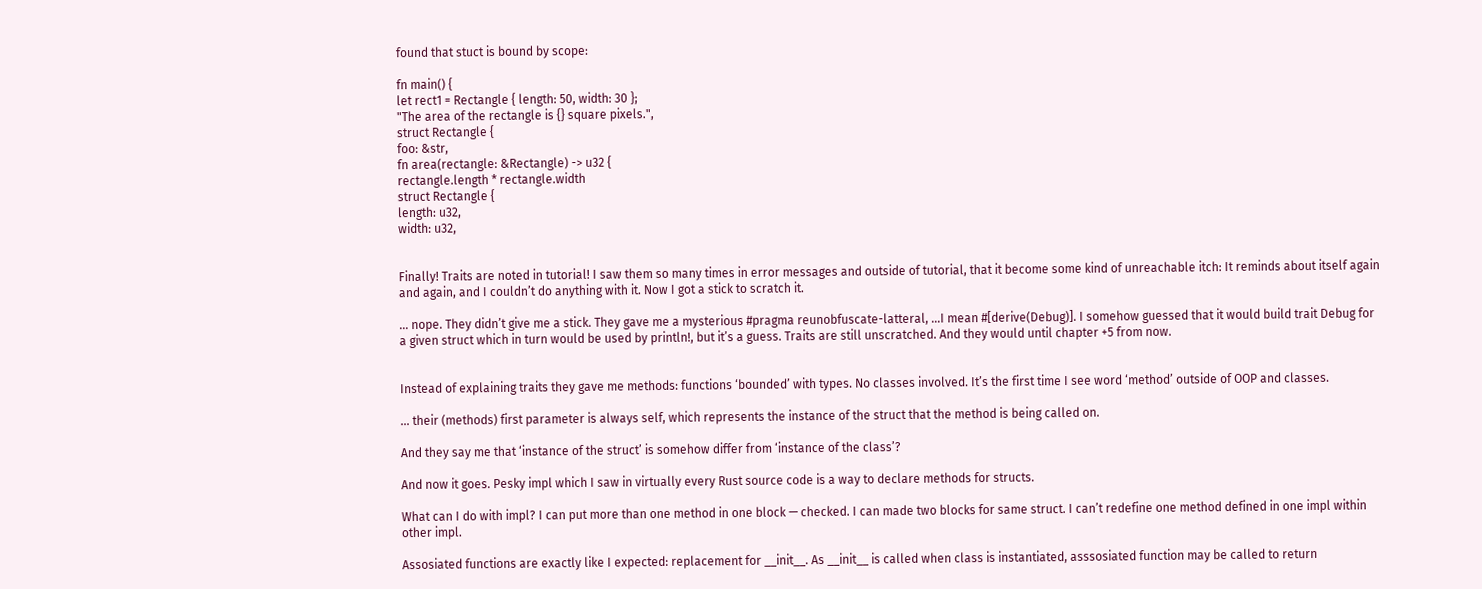found that stuct is bound by scope:

fn main() {
let rect1 = Rectangle { length: 50, width: 30 };
"The area of the rectangle is {} square pixels.",
struct Rectangle {
foo: &str,
fn area(rectangle: &Rectangle) -> u32 {
rectangle.length * rectangle.width
struct Rectangle {
length: u32,
width: u32,


Finally! Traits are noted in tutorial! I saw them so many times in error messages and outside of tutorial, that it become some kind of unreachable itch: It reminds about itself again and again, and I couldn’t do anything with it. Now I got a stick to scratch it.

… nope. They didn’t give me a stick. They gave me a mysterious #pragma reunobfuscate-latteral, …I mean #[derive(Debug)]. I somehow guessed that it would build trait Debug for a given struct which in turn would be used by println!, but it’s a guess. Traits are still unscratched. And they would until chapter +5 from now.


Instead of explaining traits they gave me methods: functions ‘bounded’ with types. No classes involved. It’s the first time I see word ‘method’ outside of OOP and classes.

… their (methods) first parameter is always self, which represents the instance of the struct that the method is being called on.

And they say me that ‘instance of the struct’ is somehow differ from ‘instance of the class’?

And now it goes. Pesky impl which I saw in virtually every Rust source code is a way to declare methods for structs.

What can I do with impl? I can put more than one method in one block — checked. I can made two blocks for same struct. I can’t redefine one method defined in one impl within other impl.

Assosiated functions are exactly like I expected: replacement for __init__. As __init__ is called when class is instantiated, asssosiated function may be called to return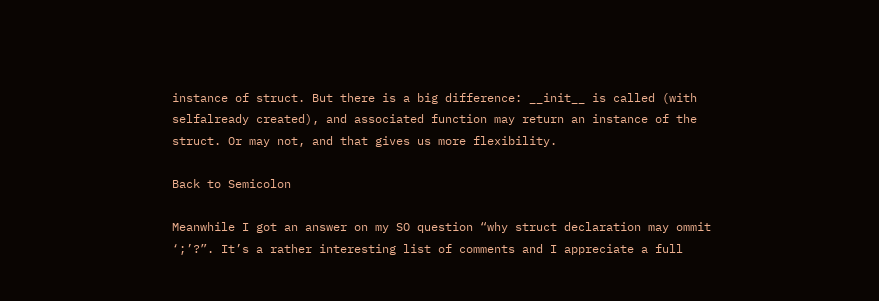instance of struct. But there is a big difference: __init__ is called (with selfalready created), and associated function may return an instance of the struct. Or may not, and that gives us more flexibility.

Back to Semicolon

Meanwhile I got an answer on my SO question “why struct declaration may ommit ‘;’?”. It’s a rather interesting list of comments and I appreciate a full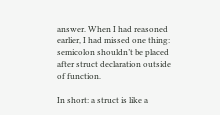answer. When I had reasoned earlier, I had missed one thing: semicolon shouldn’t be placed after struct declaration outside of function.

In short: a struct is like a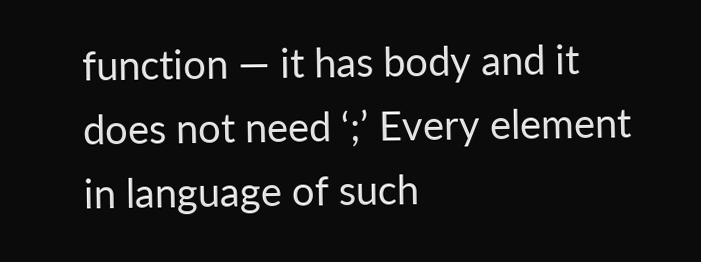function — it has body and it does not need ‘;’ Every element in language of such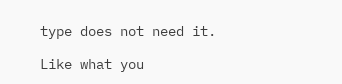type does not need it.

Like what you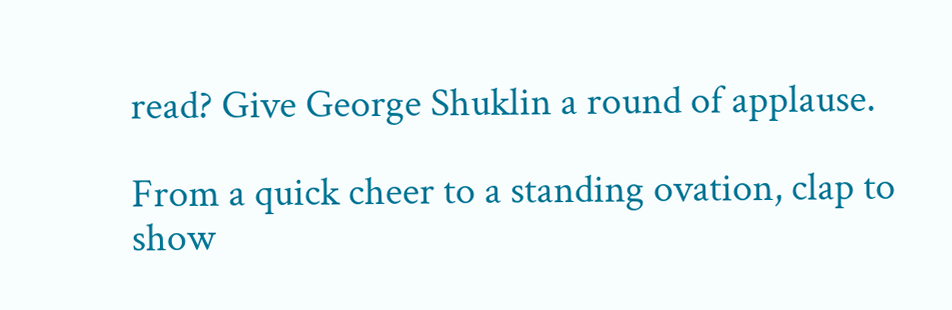read? Give George Shuklin a round of applause.

From a quick cheer to a standing ovation, clap to show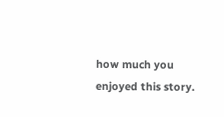how much you enjoyed this story.